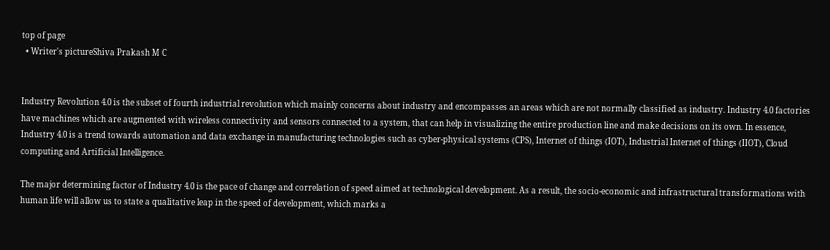top of page
  • Writer's pictureShiva Prakash M C


Industry Revolution 4.0 is the subset of fourth industrial revolution which mainly concerns about industry and encompasses an areas which are not normally classified as industry. Industry 4.0 factories have machines which are augmented with wireless connectivity and sensors connected to a system, that can help in visualizing the entire production line and make decisions on its own. In essence, Industry 4.0 is a trend towards automation and data exchange in manufacturing technologies such as cyber-physical systems (CPS), Internet of things (IOT), Industrial Internet of things (IIOT), Cloud computing and Artificial Intelligence.

The major determining factor of Industry 4.0 is the pace of change and correlation of speed aimed at technological development. As a result, the socio-economic and infrastructural transformations with human life will allow us to state a qualitative leap in the speed of development, which marks a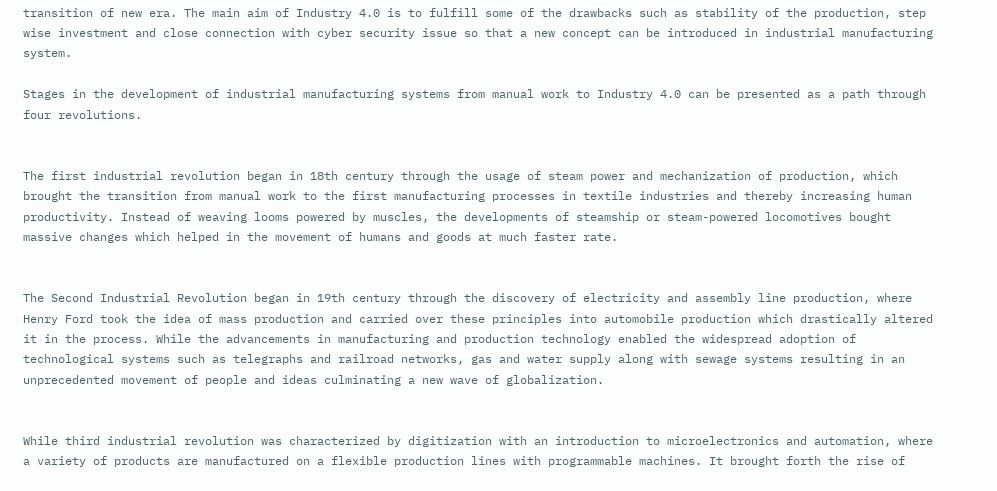transition of new era. The main aim of Industry 4.0 is to fulfill some of the drawbacks such as stability of the production, step wise investment and close connection with cyber security issue so that a new concept can be introduced in industrial manufacturing system.

Stages in the development of industrial manufacturing systems from manual work to Industry 4.0 can be presented as a path through four revolutions.


The first industrial revolution began in 18th century through the usage of steam power and mechanization of production, which brought the transition from manual work to the first manufacturing processes in textile industries and thereby increasing human productivity. Instead of weaving looms powered by muscles, the developments of steamship or steam-powered locomotives bought massive changes which helped in the movement of humans and goods at much faster rate.


The Second Industrial Revolution began in 19th century through the discovery of electricity and assembly line production, where Henry Ford took the idea of mass production and carried over these principles into automobile production which drastically altered it in the process. While the advancements in manufacturing and production technology enabled the widespread adoption of technological systems such as telegraphs and railroad networks, gas and water supply along with sewage systems resulting in an unprecedented movement of people and ideas culminating a new wave of globalization.


While third industrial revolution was characterized by digitization with an introduction to microelectronics and automation, where a variety of products are manufactured on a flexible production lines with programmable machines. It brought forth the rise of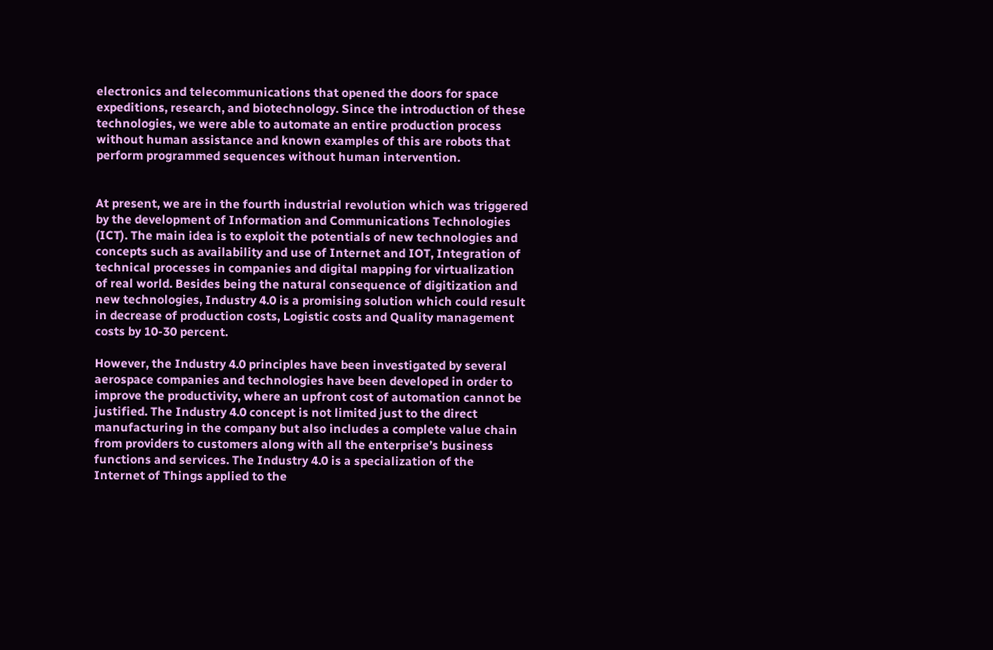electronics and telecommunications that opened the doors for space expeditions, research, and biotechnology. Since the introduction of these technologies, we were able to automate an entire production process without human assistance and known examples of this are robots that perform programmed sequences without human intervention.


At present, we are in the fourth industrial revolution which was triggered by the development of Information and Communications Technologies (ICT). The main idea is to exploit the potentials of new technologies and concepts such as availability and use of Internet and IOT, Integration of technical processes in companies and digital mapping for virtualization of real world. Besides being the natural consequence of digitization and new technologies, Industry 4.0 is a promising solution which could result in decrease of production costs, Logistic costs and Quality management costs by 10-30 percent.

However, the Industry 4.0 principles have been investigated by several aerospace companies and technologies have been developed in order to improve the productivity, where an upfront cost of automation cannot be justified. The Industry 4.0 concept is not limited just to the direct manufacturing in the company but also includes a complete value chain from providers to customers along with all the enterprise’s business functions and services. The Industry 4.0 is a specialization of the Internet of Things applied to the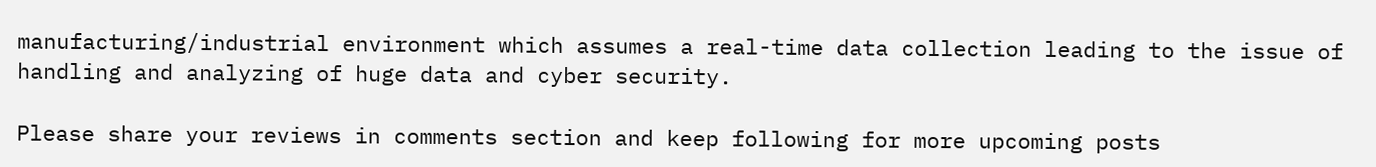manufacturing/industrial environment which assumes a real-time data collection leading to the issue of handling and analyzing of huge data and cyber security.

Please share your reviews in comments section and keep following for more upcoming posts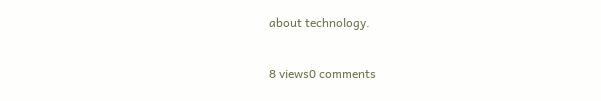about technology.

8 views0 comments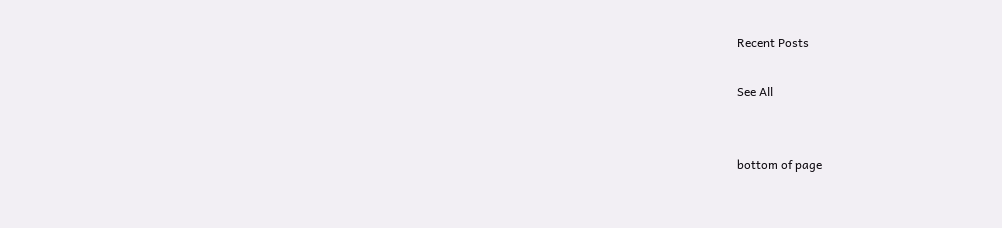Recent Posts

See All


bottom of page